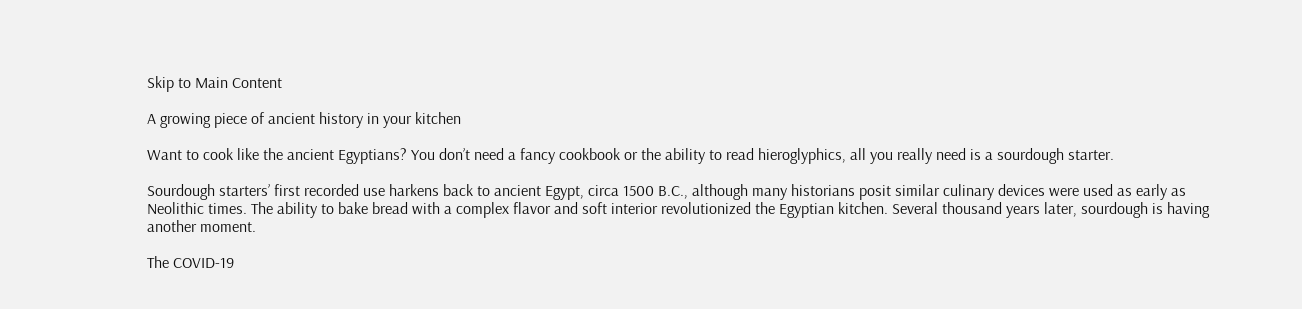Skip to Main Content

A growing piece of ancient history in your kitchen

Want to cook like the ancient Egyptians? You don’t need a fancy cookbook or the ability to read hieroglyphics, all you really need is a sourdough starter.

Sourdough starters’ first recorded use harkens back to ancient Egypt, circa 1500 B.C., although many historians posit similar culinary devices were used as early as Neolithic times. The ability to bake bread with a complex flavor and soft interior revolutionized the Egyptian kitchen. Several thousand years later, sourdough is having another moment.

The COVID-19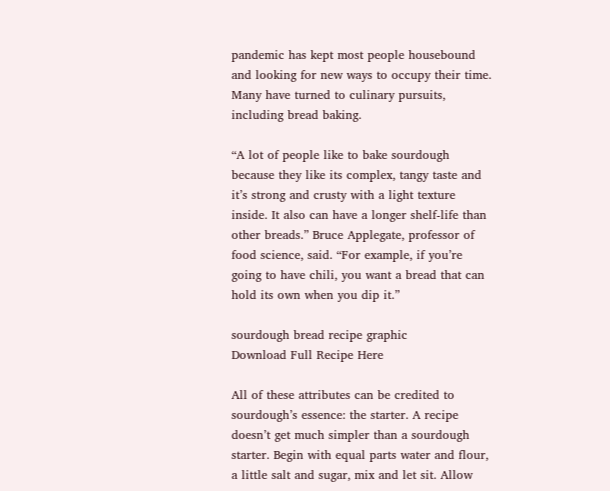pandemic has kept most people housebound and looking for new ways to occupy their time. Many have turned to culinary pursuits, including bread baking.

“A lot of people like to bake sourdough because they like its complex, tangy taste and it’s strong and crusty with a light texture inside. It also can have a longer shelf-life than other breads.” Bruce Applegate, professor of food science, said. “For example, if you’re going to have chili, you want a bread that can hold its own when you dip it.”

sourdough bread recipe graphic
Download Full Recipe Here

All of these attributes can be credited to sourdough’s essence: the starter. A recipe doesn’t get much simpler than a sourdough starter. Begin with equal parts water and flour, a little salt and sugar, mix and let sit. Allow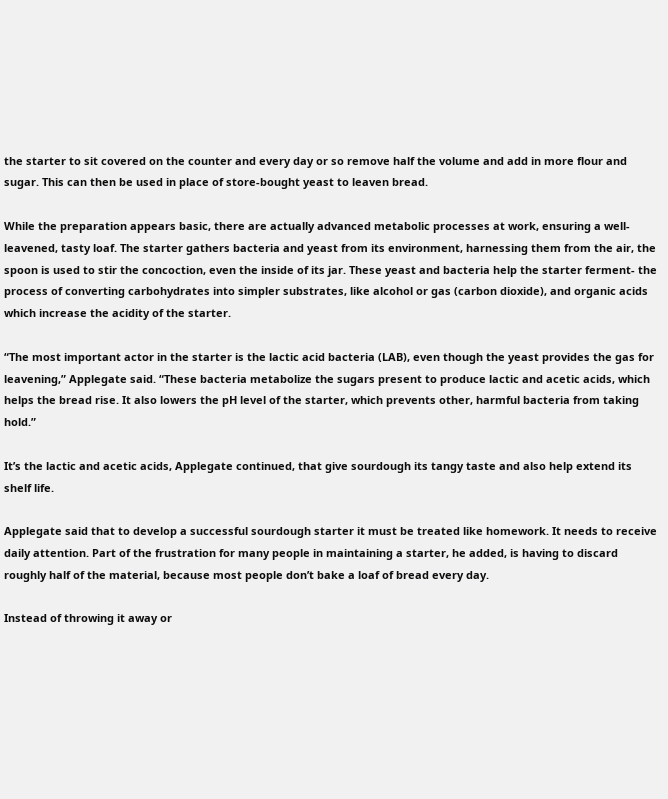the starter to sit covered on the counter and every day or so remove half the volume and add in more flour and sugar. This can then be used in place of store-bought yeast to leaven bread.

While the preparation appears basic, there are actually advanced metabolic processes at work, ensuring a well-leavened, tasty loaf. The starter gathers bacteria and yeast from its environment, harnessing them from the air, the spoon is used to stir the concoction, even the inside of its jar. These yeast and bacteria help the starter ferment- the process of converting carbohydrates into simpler substrates, like alcohol or gas (carbon dioxide), and organic acids which increase the acidity of the starter.

“The most important actor in the starter is the lactic acid bacteria (LAB), even though the yeast provides the gas for leavening,” Applegate said. “These bacteria metabolize the sugars present to produce lactic and acetic acids, which helps the bread rise. It also lowers the pH level of the starter, which prevents other, harmful bacteria from taking hold.”

It’s the lactic and acetic acids, Applegate continued, that give sourdough its tangy taste and also help extend its shelf life.

Applegate said that to develop a successful sourdough starter it must be treated like homework. It needs to receive daily attention. Part of the frustration for many people in maintaining a starter, he added, is having to discard roughly half of the material, because most people don’t bake a loaf of bread every day.

Instead of throwing it away or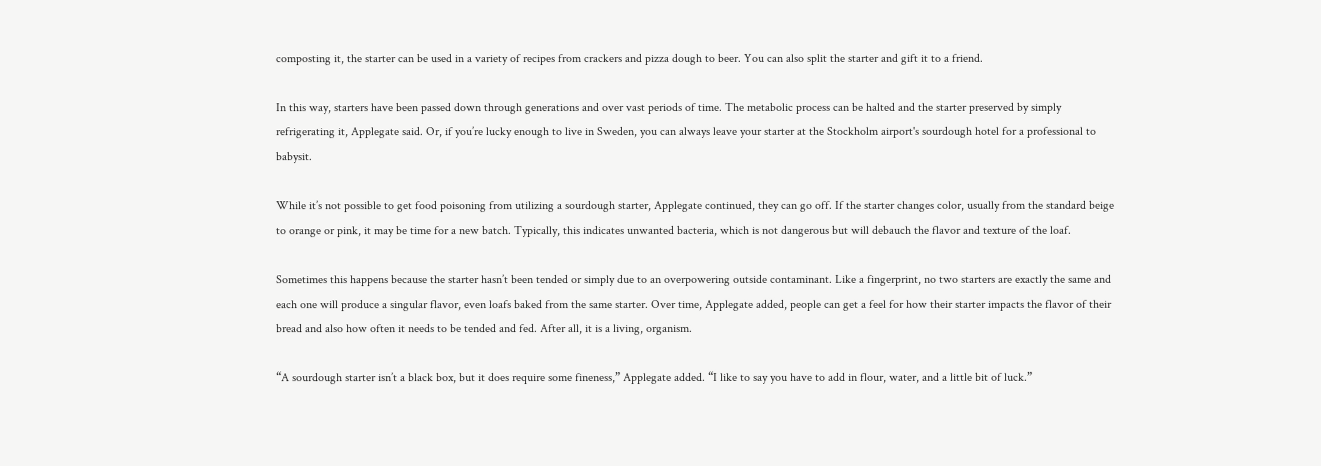composting it, the starter can be used in a variety of recipes from crackers and pizza dough to beer. You can also split the starter and gift it to a friend.

In this way, starters have been passed down through generations and over vast periods of time. The metabolic process can be halted and the starter preserved by simply refrigerating it, Applegate said. Or, if you’re lucky enough to live in Sweden, you can always leave your starter at the Stockholm airport's sourdough hotel for a professional to babysit.

While it’s not possible to get food poisoning from utilizing a sourdough starter, Applegate continued, they can go off. If the starter changes color, usually from the standard beige to orange or pink, it may be time for a new batch. Typically, this indicates unwanted bacteria, which is not dangerous but will debauch the flavor and texture of the loaf.

Sometimes this happens because the starter hasn’t been tended or simply due to an overpowering outside contaminant. Like a fingerprint, no two starters are exactly the same and each one will produce a singular flavor, even loafs baked from the same starter. Over time, Applegate added, people can get a feel for how their starter impacts the flavor of their bread and also how often it needs to be tended and fed. After all, it is a living, organism.

“A sourdough starter isn’t a black box, but it does require some fineness,” Applegate added. “I like to say you have to add in flour, water, and a little bit of luck.”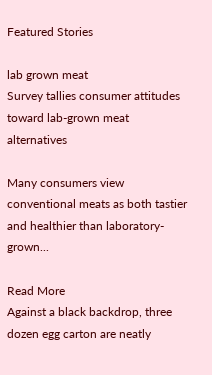Featured Stories

lab grown meat
Survey tallies consumer attitudes toward lab-grown meat alternatives

Many consumers view conventional meats as both tastier and healthier than laboratory-grown...

Read More
Against a black backdrop, three dozen egg carton are neatly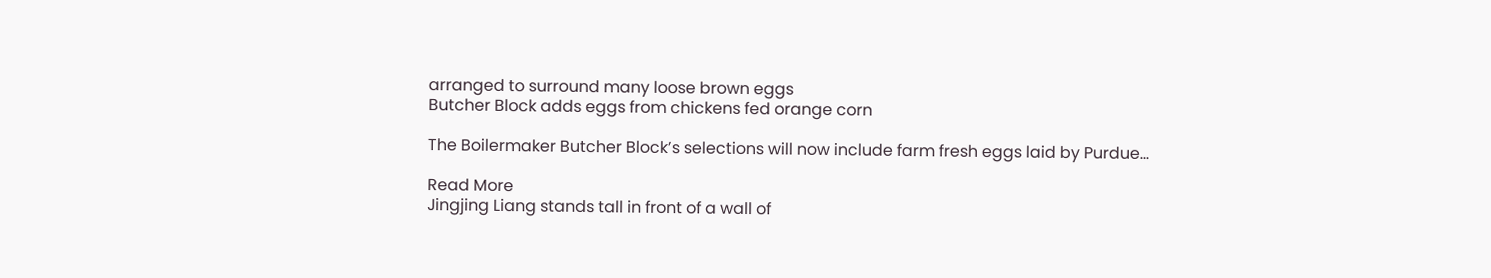arranged to surround many loose brown eggs
Butcher Block adds eggs from chickens fed orange corn

The Boilermaker Butcher Block’s selections will now include farm fresh eggs laid by Purdue...

Read More
Jingjing Liang stands tall in front of a wall of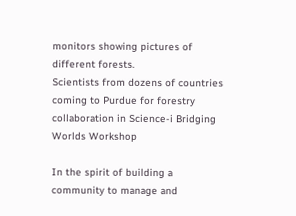monitors showing pictures of different forests.
Scientists from dozens of countries coming to Purdue for forestry collaboration in Science-i Bridging Worlds Workshop

In the spirit of building a community to manage and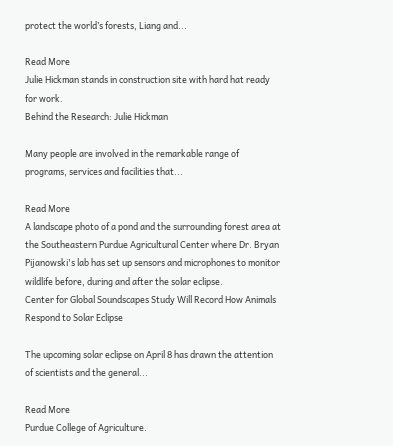protect the world’s forests, Liang and...

Read More
Julie Hickman stands in construction site with hard hat ready for work.
Behind the Research: Julie Hickman

Many people are involved in the remarkable range of programs, services and facilities that...

Read More
A landscape photo of a pond and the surrounding forest area at the Southeastern Purdue Agricultural Center where Dr. Bryan Pijanowski's lab has set up sensors and microphones to monitor wildlife before, during and after the solar eclipse.
Center for Global Soundscapes Study Will Record How Animals Respond to Solar Eclipse

The upcoming solar eclipse on April 8 has drawn the attention of scientists and the general...

Read More
Purdue College of Agriculture.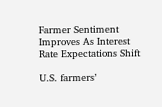Farmer Sentiment Improves As Interest Rate Expectations Shift

U.S. farmers’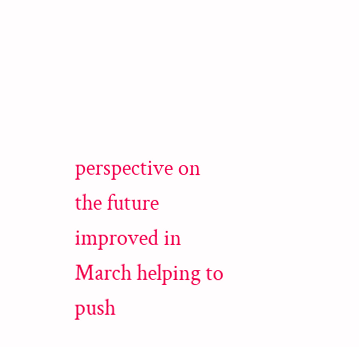perspective on the future improved in March helping to push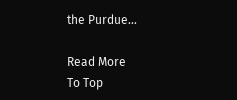the Purdue...

Read More
To Top